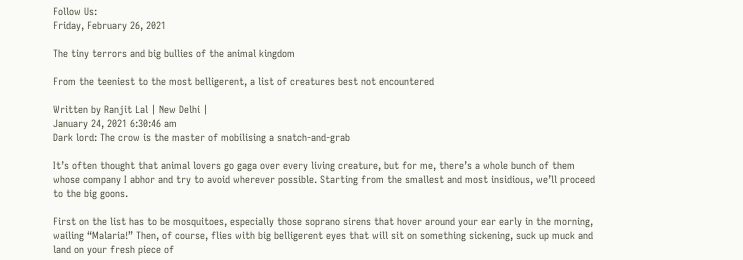Follow Us:
Friday, February 26, 2021

The tiny terrors and big bullies of the animal kingdom

From the teeniest to the most belligerent, a list of creatures best not encountered

Written by Ranjit Lal | New Delhi |
January 24, 2021 6:30:46 am
Dark lord: The crow is the master of mobilising a snatch-and-grab

It’s often thought that animal lovers go gaga over every living creature, but for me, there’s a whole bunch of them whose company I abhor and try to avoid wherever possible. Starting from the smallest and most insidious, we’ll proceed to the big goons.

First on the list has to be mosquitoes, especially those soprano sirens that hover around your ear early in the morning, wailing “Malaria!” Then, of course, flies with big belligerent eyes that will sit on something sickening, suck up muck and land on your fresh piece of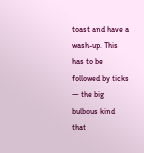toast and have a wash-up. This has to be followed by ticks — the big bulbous kind that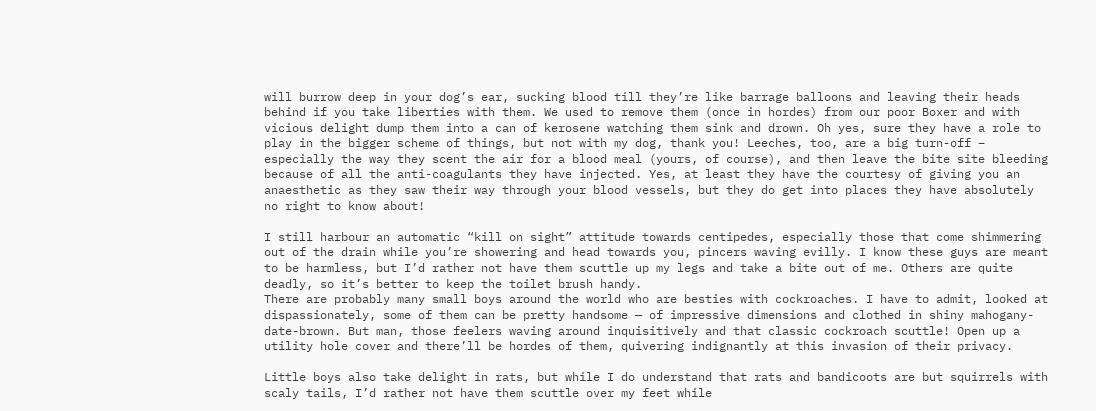will burrow deep in your dog’s ear, sucking blood till they’re like barrage balloons and leaving their heads behind if you take liberties with them. We used to remove them (once in hordes) from our poor Boxer and with vicious delight dump them into a can of kerosene watching them sink and drown. Oh yes, sure they have a role to play in the bigger scheme of things, but not with my dog, thank you! Leeches, too, are a big turn-off – especially the way they scent the air for a blood meal (yours, of course), and then leave the bite site bleeding because of all the anti-coagulants they have injected. Yes, at least they have the courtesy of giving you an anaesthetic as they saw their way through your blood vessels, but they do get into places they have absolutely no right to know about!

I still harbour an automatic “kill on sight” attitude towards centipedes, especially those that come shimmering out of the drain while you’re showering and head towards you, pincers waving evilly. I know these guys are meant to be harmless, but I’d rather not have them scuttle up my legs and take a bite out of me. Others are quite deadly, so it’s better to keep the toilet brush handy.
There are probably many small boys around the world who are besties with cockroaches. I have to admit, looked at dispassionately, some of them can be pretty handsome — of impressive dimensions and clothed in shiny mahogany-date-brown. But man, those feelers waving around inquisitively and that classic cockroach scuttle! Open up a utility hole cover and there’ll be hordes of them, quivering indignantly at this invasion of their privacy.

Little boys also take delight in rats, but while I do understand that rats and bandicoots are but squirrels with scaly tails, I’d rather not have them scuttle over my feet while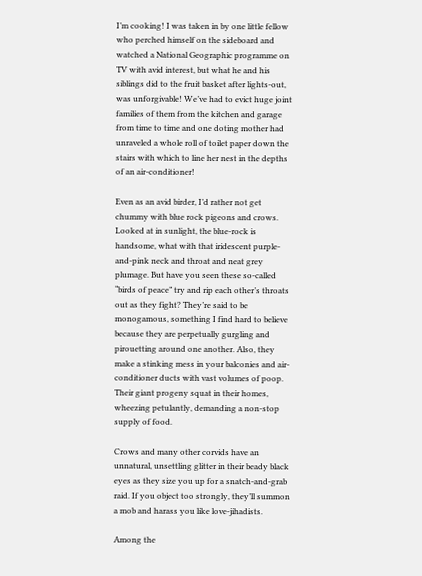I’m cooking! I was taken in by one little fellow who perched himself on the sideboard and watched a National Geographic programme on TV with avid interest, but what he and his siblings did to the fruit basket after lights-out, was unforgivable! We’ve had to evict huge joint families of them from the kitchen and garage from time to time and one doting mother had unraveled a whole roll of toilet paper down the stairs with which to line her nest in the depths of an air-conditioner!

Even as an avid birder, I’d rather not get chummy with blue rock pigeons and crows. Looked at in sunlight, the blue-rock is handsome, what with that iridescent purple-and-pink neck and throat and neat grey plumage. But have you seen these so-called “birds of peace” try and rip each other’s throats out as they fight? They’re said to be monogamous, something I find hard to believe because they are perpetually gurgling and pirouetting around one another. Also, they make a stinking mess in your balconies and air-conditioner ducts with vast volumes of poop. Their giant progeny squat in their homes, wheezing petulantly, demanding a non-stop supply of food.

Crows and many other corvids have an unnatural, unsettling glitter in their beady black eyes as they size you up for a snatch-and-grab raid. If you object too strongly, they’ll summon a mob and harass you like love-jihadists.

Among the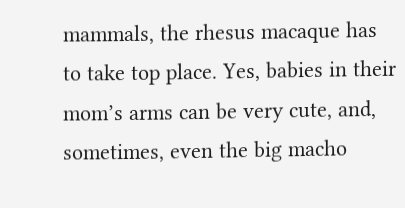mammals, the rhesus macaque has to take top place. Yes, babies in their mom’s arms can be very cute, and, sometimes, even the big macho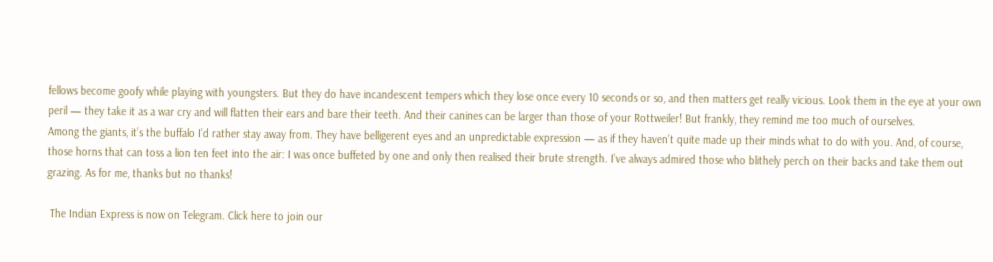fellows become goofy while playing with youngsters. But they do have incandescent tempers which they lose once every 10 seconds or so, and then matters get really vicious. Look them in the eye at your own peril — they take it as a war cry and will flatten their ears and bare their teeth. And their canines can be larger than those of your Rottweiler! But frankly, they remind me too much of ourselves.
Among the giants, it’s the buffalo I’d rather stay away from. They have belligerent eyes and an unpredictable expression — as if they haven’t quite made up their minds what to do with you. And, of course, those horns that can toss a lion ten feet into the air: I was once buffeted by one and only then realised their brute strength. I’ve always admired those who blithely perch on their backs and take them out grazing. As for me, thanks but no thanks!

 The Indian Express is now on Telegram. Click here to join our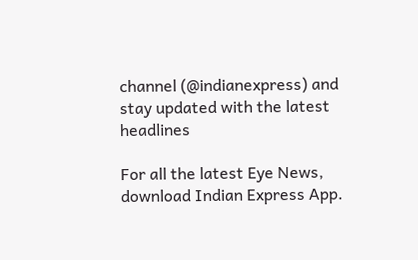channel (@indianexpress) and stay updated with the latest headlines

For all the latest Eye News, download Indian Express App.